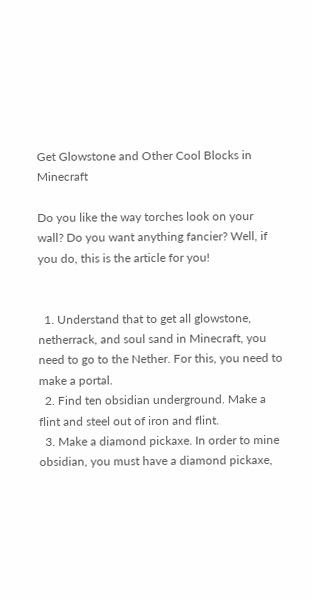Get Glowstone and Other Cool Blocks in Minecraft

Do you like the way torches look on your wall? Do you want anything fancier? Well, if you do, this is the article for you!


  1. Understand that to get all glowstone, netherrack, and soul sand in Minecraft, you need to go to the Nether. For this, you need to make a portal.
  2. Find ten obsidian underground. Make a flint and steel out of iron and flint.
  3. Make a diamond pickaxe. In order to mine obsidian, you must have a diamond pickaxe,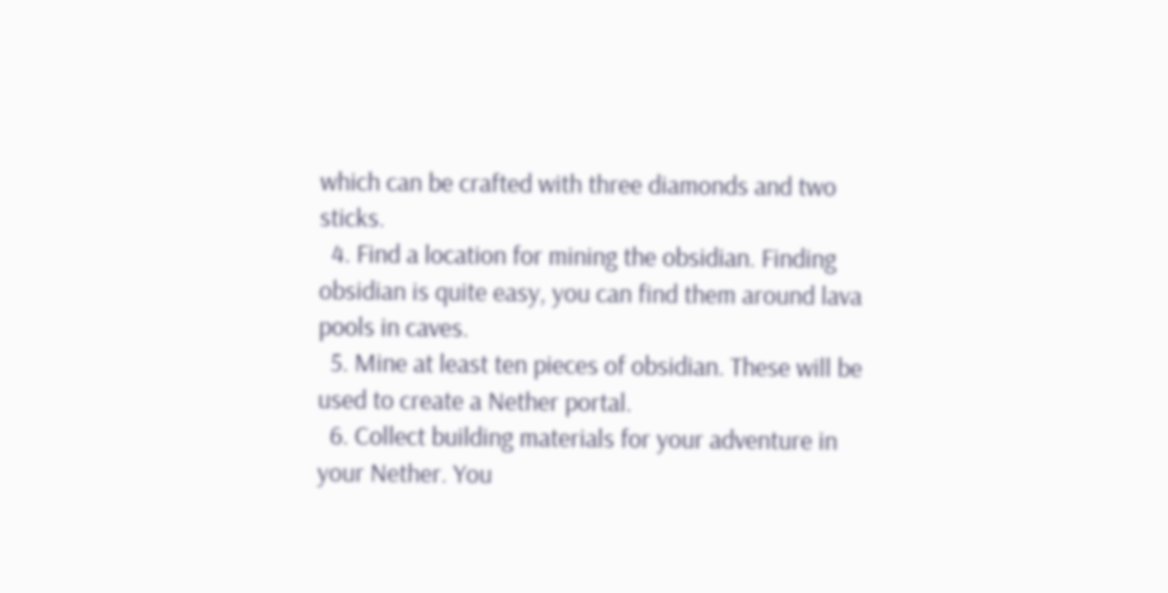which can be crafted with three diamonds and two sticks.
  4. Find a location for mining the obsidian. Finding obsidian is quite easy, you can find them around lava pools in caves.
  5. Mine at least ten pieces of obsidian. These will be used to create a Nether portal.
  6. Collect building materials for your adventure in your Nether. You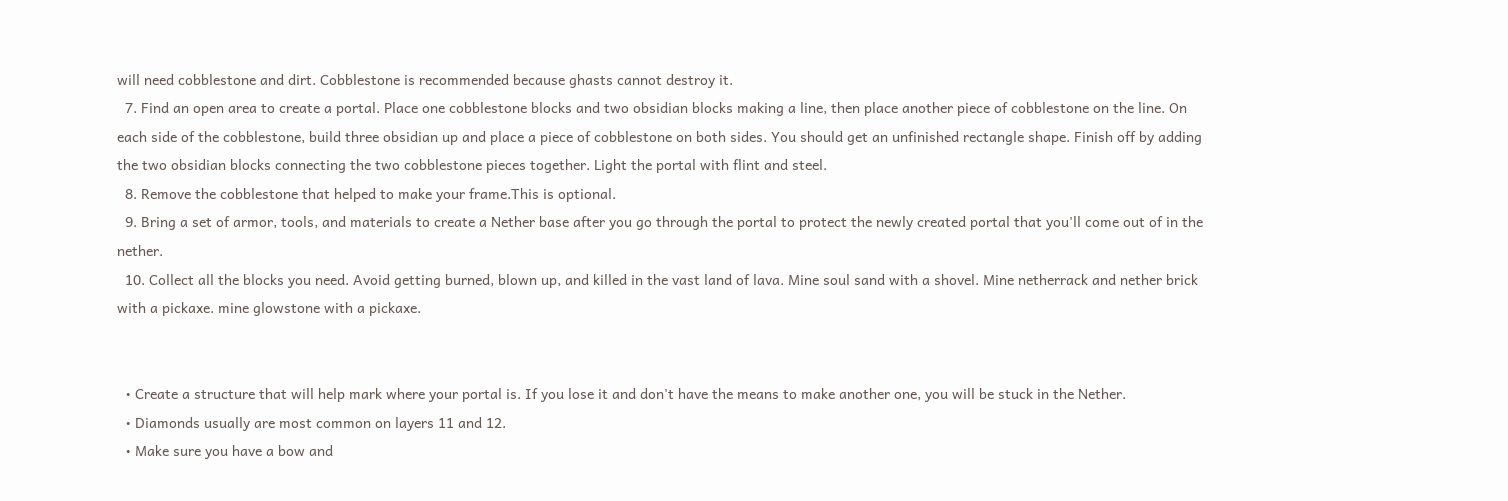will need cobblestone and dirt. Cobblestone is recommended because ghasts cannot destroy it.
  7. Find an open area to create a portal. Place one cobblestone blocks and two obsidian blocks making a line, then place another piece of cobblestone on the line. On each side of the cobblestone, build three obsidian up and place a piece of cobblestone on both sides. You should get an unfinished rectangle shape. Finish off by adding the two obsidian blocks connecting the two cobblestone pieces together. Light the portal with flint and steel.
  8. Remove the cobblestone that helped to make your frame.This is optional.
  9. Bring a set of armor, tools, and materials to create a Nether base after you go through the portal to protect the newly created portal that you'll come out of in the nether.
  10. Collect all the blocks you need. Avoid getting burned, blown up, and killed in the vast land of lava. Mine soul sand with a shovel. Mine netherrack and nether brick with a pickaxe. mine glowstone with a pickaxe.


  • Create a structure that will help mark where your portal is. If you lose it and don't have the means to make another one, you will be stuck in the Nether.
  • Diamonds usually are most common on layers 11 and 12.
  • Make sure you have a bow and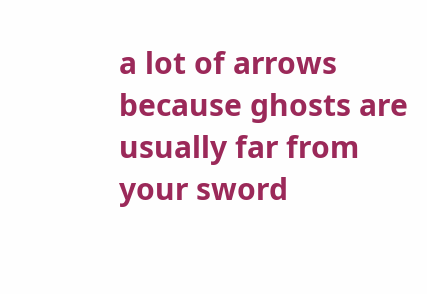a lot of arrows because ghosts are usually far from your sword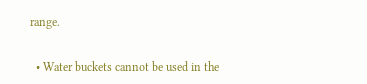range.


  • Water buckets cannot be used in the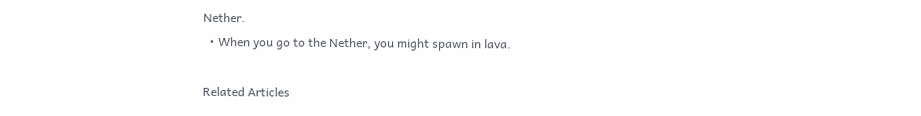Nether.
  • When you go to the Nether, you might spawn in lava.

Related Articles